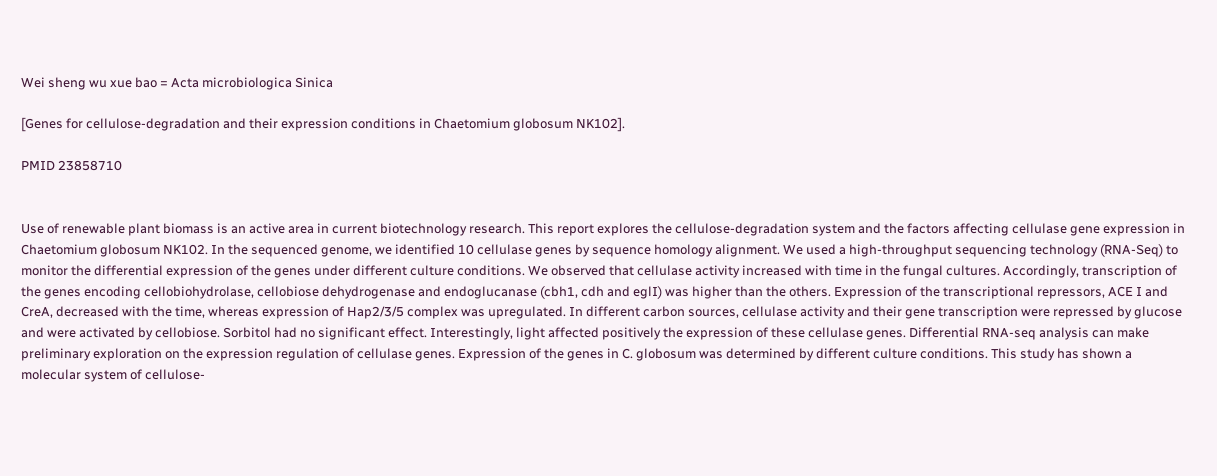Wei sheng wu xue bao = Acta microbiologica Sinica

[Genes for cellulose-degradation and their expression conditions in Chaetomium globosum NK102].

PMID 23858710


Use of renewable plant biomass is an active area in current biotechnology research. This report explores the cellulose-degradation system and the factors affecting cellulase gene expression in Chaetomium globosum NK102. In the sequenced genome, we identified 10 cellulase genes by sequence homology alignment. We used a high-throughput sequencing technology (RNA-Seq) to monitor the differential expression of the genes under different culture conditions. We observed that cellulase activity increased with time in the fungal cultures. Accordingly, transcription of the genes encoding cellobiohydrolase, cellobiose dehydrogenase and endoglucanase (cbh1, cdh and eglI) was higher than the others. Expression of the transcriptional repressors, ACE I and CreA, decreased with the time, whereas expression of Hap2/3/5 complex was upregulated. In different carbon sources, cellulase activity and their gene transcription were repressed by glucose and were activated by cellobiose. Sorbitol had no significant effect. Interestingly, light affected positively the expression of these cellulase genes. Differential RNA-seq analysis can make preliminary exploration on the expression regulation of cellulase genes. Expression of the genes in C. globosum was determined by different culture conditions. This study has shown a molecular system of cellulose-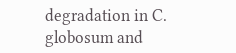degradation in C. globosum and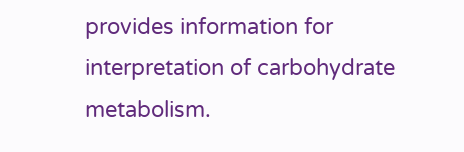provides information for interpretation of carbohydrate metabolism.